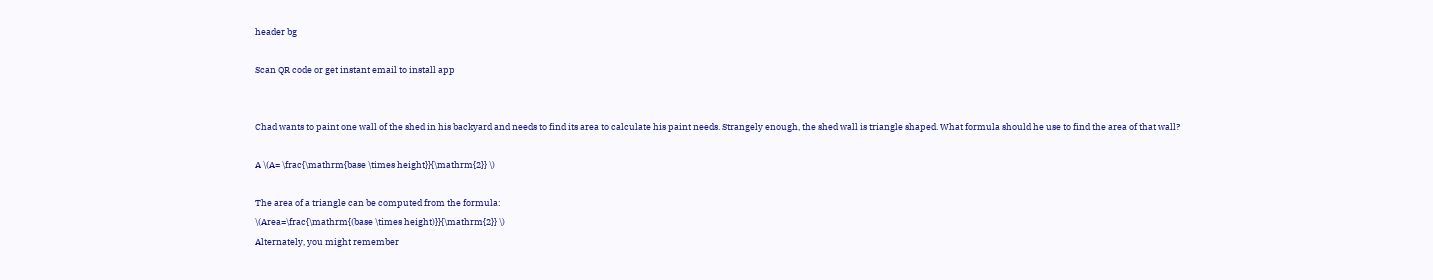header bg

Scan QR code or get instant email to install app


Chad wants to paint one wall of the shed in his backyard and needs to find its area to calculate his paint needs. Strangely enough, the shed wall is triangle shaped. What formula should he use to find the area of that wall?

A \(A= \frac{\mathrm{base \times height}}{\mathrm{2}} \)

The area of a triangle can be computed from the formula:
\(Area=\frac{\mathrm{(base \times height)}}{\mathrm{2}} \)
Alternately, you might remember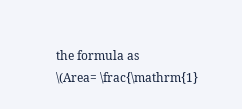the formula as
\(Area= \frac{\mathrm{1}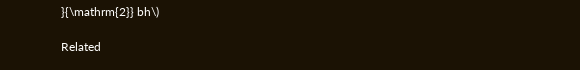}{\mathrm{2}} bh\)

Related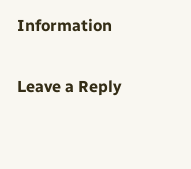Information


Leave a Reply